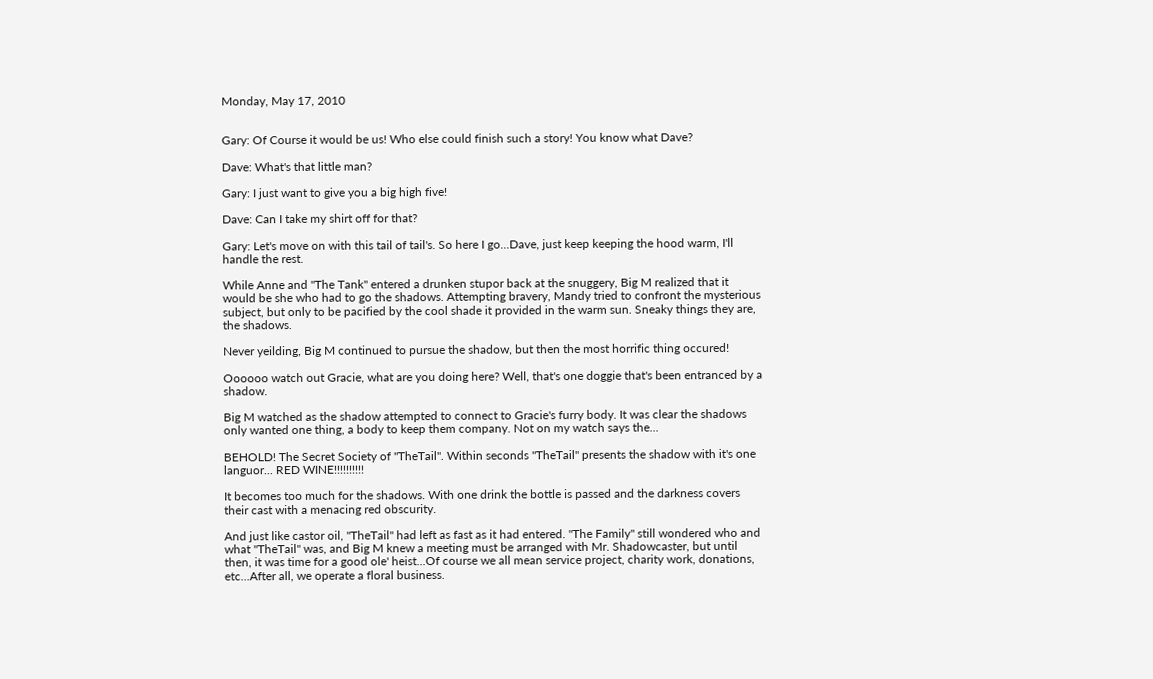Monday, May 17, 2010


Gary: Of Course it would be us! Who else could finish such a story! You know what Dave?

Dave: What's that little man?

Gary: I just want to give you a big high five!

Dave: Can I take my shirt off for that?

Gary: Let's move on with this tail of tail's. So here I go...Dave, just keep keeping the hood warm, I'll handle the rest.

While Anne and "The Tank" entered a drunken stupor back at the snuggery, Big M realized that it would be she who had to go the shadows. Attempting bravery, Mandy tried to confront the mysterious subject, but only to be pacified by the cool shade it provided in the warm sun. Sneaky things they are, the shadows.

Never yeilding, Big M continued to pursue the shadow, but then the most horrific thing occured!

Oooooo watch out Gracie, what are you doing here? Well, that's one doggie that's been entranced by a shadow.

Big M watched as the shadow attempted to connect to Gracie's furry body. It was clear the shadows only wanted one thing, a body to keep them company. Not on my watch says the...

BEHOLD! The Secret Society of "TheTail". Within seconds "TheTail" presents the shadow with it's one languor... RED WINE!!!!!!!!!!

It becomes too much for the shadows. With one drink the bottle is passed and the darkness covers their cast with a menacing red obscurity.

And just like castor oil, "TheTail" had left as fast as it had entered. "The Family" still wondered who and what "TheTail" was, and Big M knew a meeting must be arranged with Mr. Shadowcaster, but until then, it was time for a good ole' heist...Of course we all mean service project, charity work, donations, etc...After all, we operate a floral business.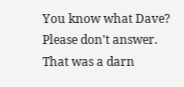You know what Dave? Please don't answer. That was a darn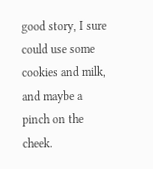good story, I sure could use some cookies and milk, and maybe a pinch on the cheek.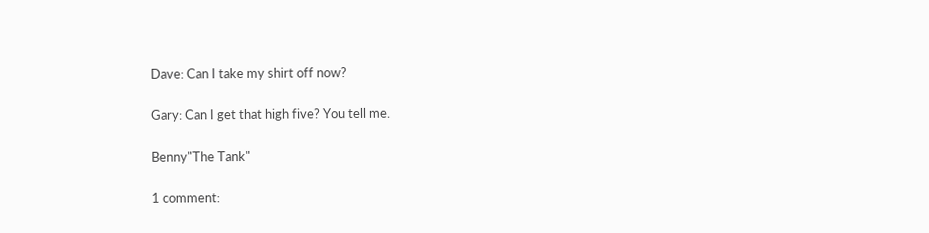Dave: Can I take my shirt off now?

Gary: Can I get that high five? You tell me.

Benny"The Tank"

1 comment: